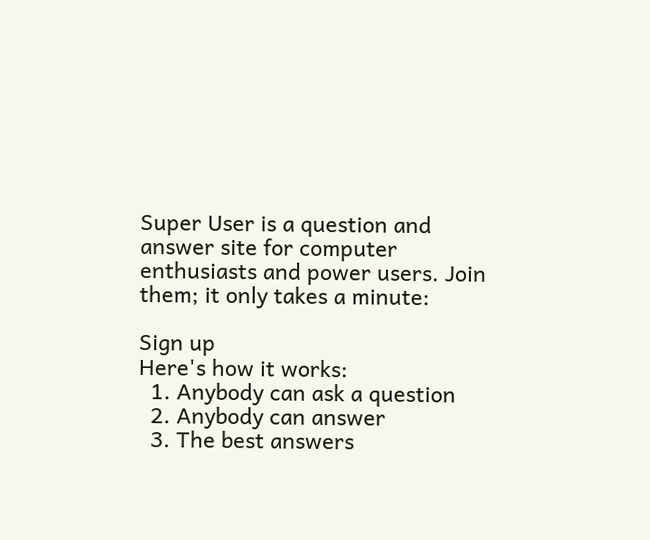Super User is a question and answer site for computer enthusiasts and power users. Join them; it only takes a minute:

Sign up
Here's how it works:
  1. Anybody can ask a question
  2. Anybody can answer
  3. The best answers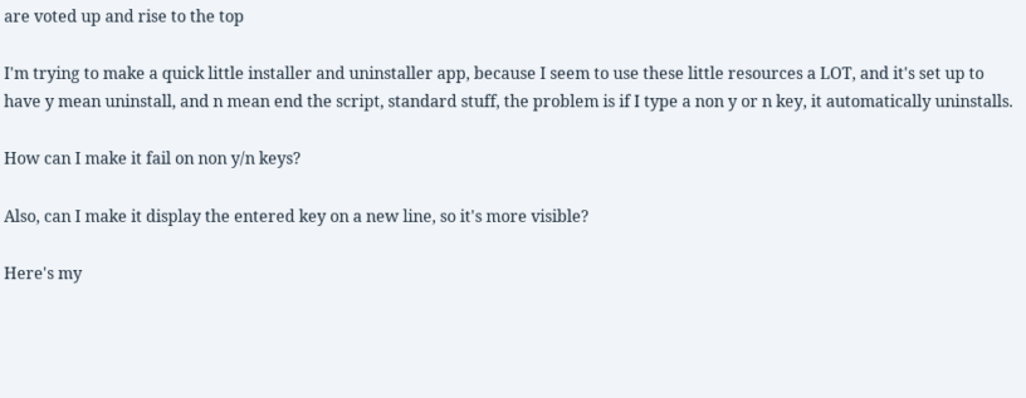are voted up and rise to the top

I'm trying to make a quick little installer and uninstaller app, because I seem to use these little resources a LOT, and it's set up to have y mean uninstall, and n mean end the script, standard stuff, the problem is if I type a non y or n key, it automatically uninstalls.

How can I make it fail on non y/n keys?

Also, can I make it display the entered key on a new line, so it's more visible?

Here's my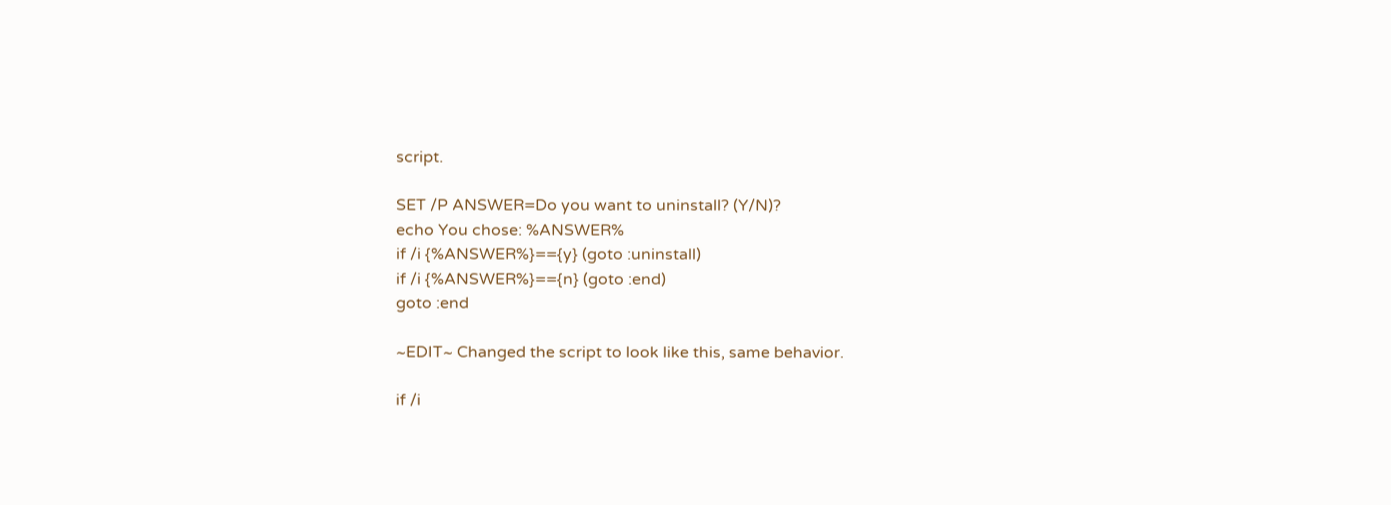script.

SET /P ANSWER=Do you want to uninstall? (Y/N)?
echo You chose: %ANSWER%
if /i {%ANSWER%}=={y} (goto :uninstall)
if /i {%ANSWER%}=={n} (goto :end)
goto :end

~EDIT~ Changed the script to look like this, same behavior.

if /i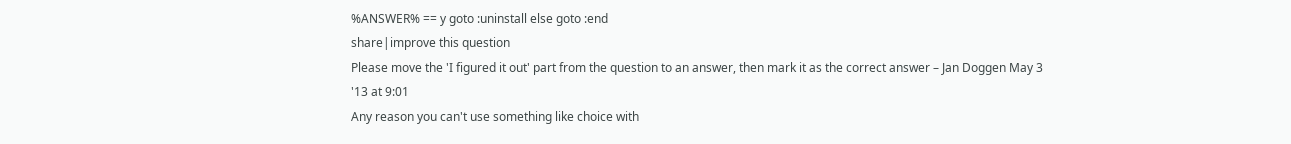%ANSWER% == y goto :uninstall else goto :end
share|improve this question
Please move the 'I figured it out' part from the question to an answer, then mark it as the correct answer – Jan Doggen May 3 '13 at 9:01
Any reason you can't use something like choice with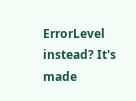ErrorLevel instead? It's made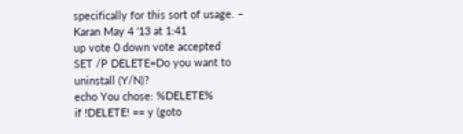specifically for this sort of usage. – Karan May 4 '13 at 1:41
up vote 0 down vote accepted
SET /P DELETE=Do you want to uninstall (Y/N)?
echo You chose: %DELETE%
if !DELETE! == y (goto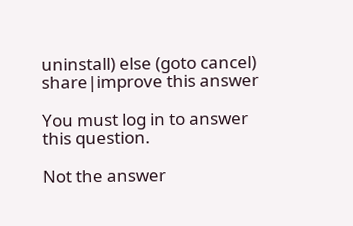uninstall) else (goto cancel)
share|improve this answer

You must log in to answer this question.

Not the answer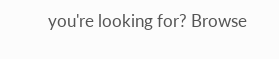you're looking for? Browse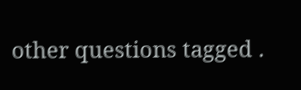other questions tagged .